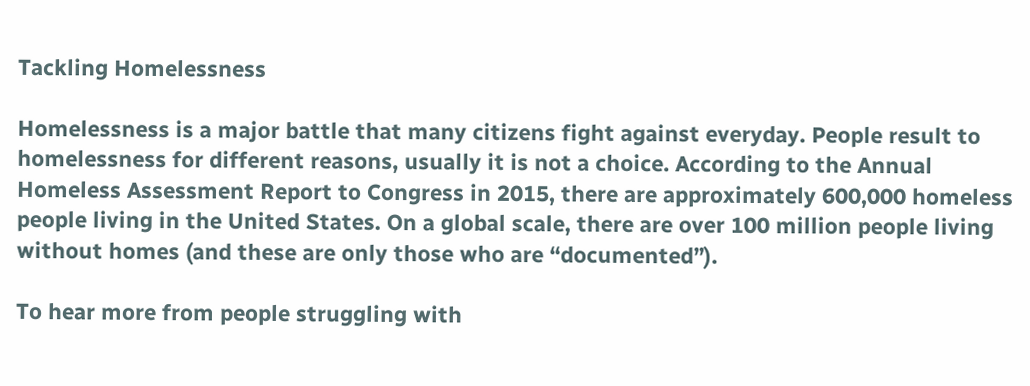Tackling Homelessness

Homelessness is a major battle that many citizens fight against everyday. People result to homelessness for different reasons, usually it is not a choice. According to the Annual Homeless Assessment Report to Congress in 2015, there are approximately 600,000 homeless people living in the United States. On a global scale, there are over 100 million people living without homes (and these are only those who are “documented”).

To hear more from people struggling with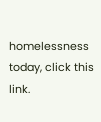homelessness today, click this link.